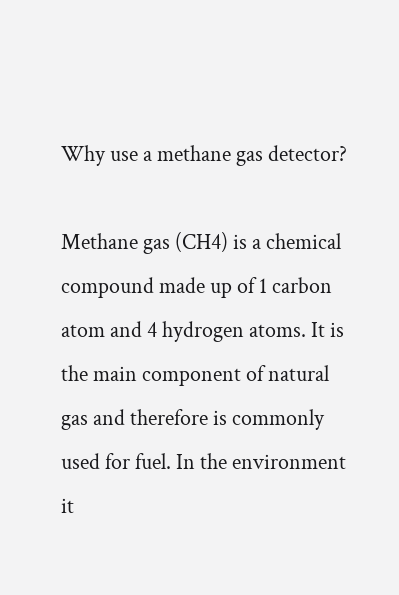Why use a methane gas detector?

Methane gas (CH4) is a chemical compound made up of 1 carbon atom and 4 hydrogen atoms. It is the main component of natural gas and therefore is commonly used for fuel. In the environment it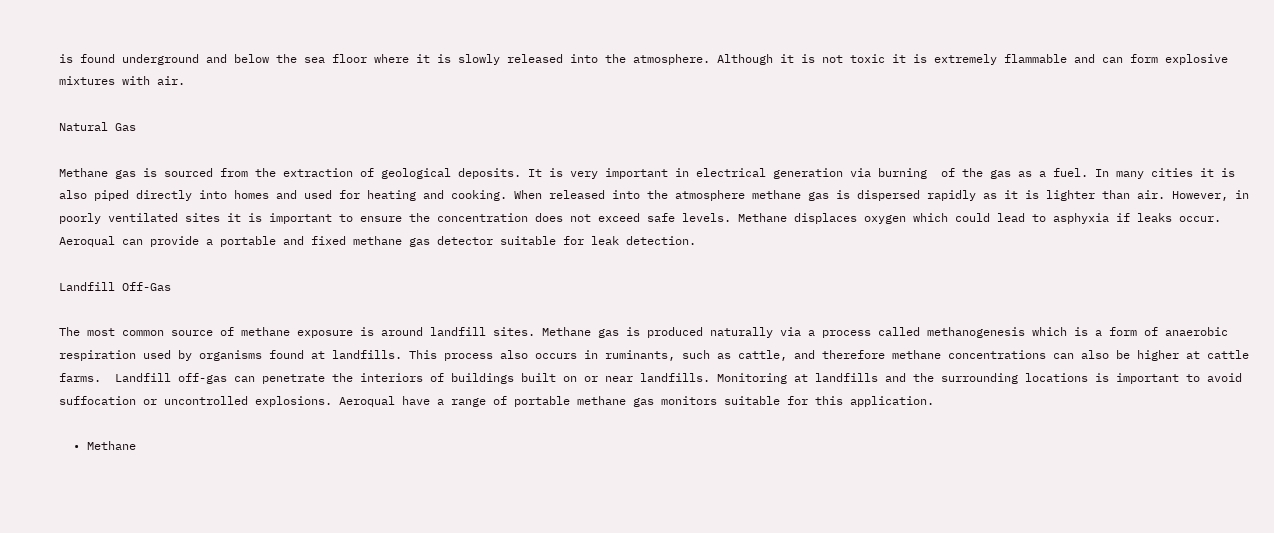is found underground and below the sea floor where it is slowly released into the atmosphere. Although it is not toxic it is extremely flammable and can form explosive mixtures with air.

Natural Gas

Methane gas is sourced from the extraction of geological deposits. It is very important in electrical generation via burning  of the gas as a fuel. In many cities it is also piped directly into homes and used for heating and cooking. When released into the atmosphere methane gas is dispersed rapidly as it is lighter than air. However, in poorly ventilated sites it is important to ensure the concentration does not exceed safe levels. Methane displaces oxygen which could lead to asphyxia if leaks occur. Aeroqual can provide a portable and fixed methane gas detector suitable for leak detection.

Landfill Off-Gas

The most common source of methane exposure is around landfill sites. Methane gas is produced naturally via a process called methanogenesis which is a form of anaerobic respiration used by organisms found at landfills. This process also occurs in ruminants, such as cattle, and therefore methane concentrations can also be higher at cattle farms.  Landfill off-gas can penetrate the interiors of buildings built on or near landfills. Monitoring at landfills and the surrounding locations is important to avoid suffocation or uncontrolled explosions. Aeroqual have a range of portable methane gas monitors suitable for this application.

  • Methane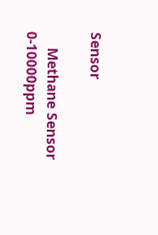Sensor

    Methane Sensor 0-10000ppm